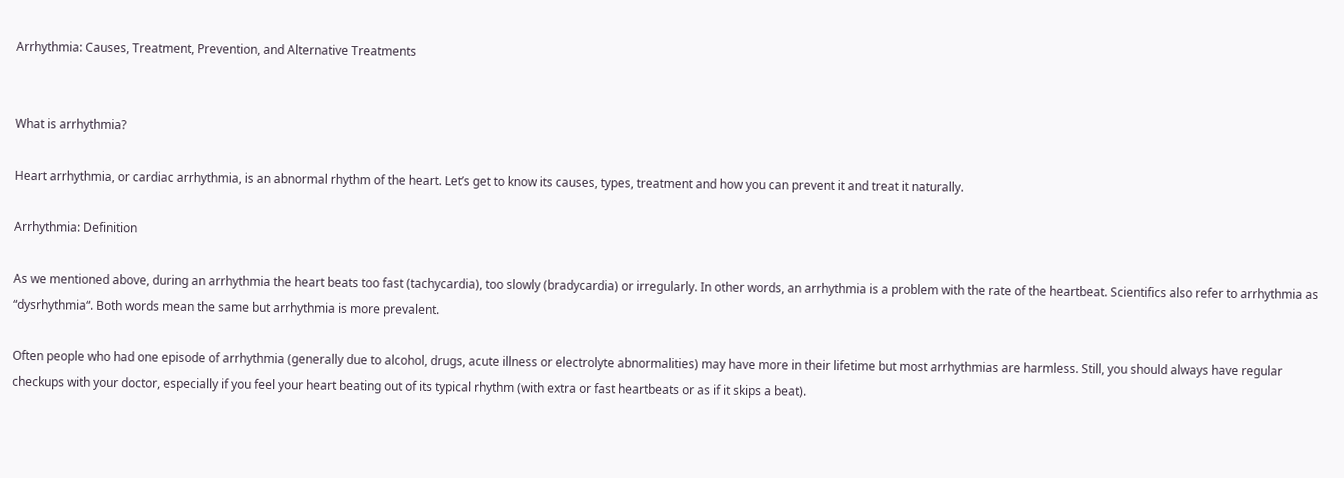Arrhythmia: Causes, Treatment, Prevention, and Alternative Treatments


What is arrhythmia?

Heart arrhythmia, or cardiac arrhythmia, is an abnormal rhythm of the heart. Let’s get to know its causes, types, treatment and how you can prevent it and treat it naturally.

Arrhythmia: Definition

As we mentioned above, during an arrhythmia the heart beats too fast (tachycardia), too slowly (bradycardia) or irregularly. In other words, an arrhythmia is a problem with the rate of the heartbeat. Scientifics also refer to arrhythmia as “dysrhythmia“. Both words mean the same but arrhythmia is more prevalent.

Often people who had one episode of arrhythmia (generally due to alcohol, drugs, acute illness or electrolyte abnormalities) may have more in their lifetime but most arrhythmias are harmless. Still, you should always have regular checkups with your doctor, especially if you feel your heart beating out of its typical rhythm (with extra or fast heartbeats or as if it skips a beat).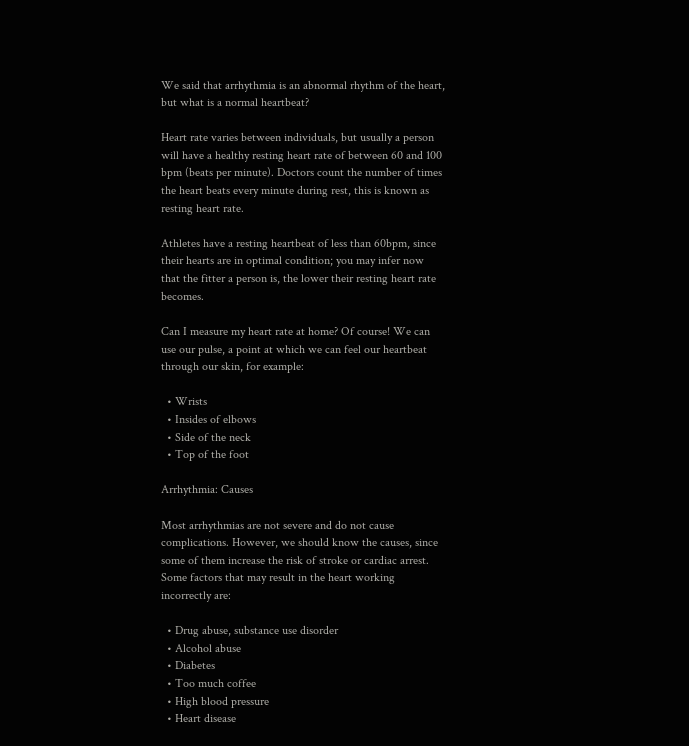We said that arrhythmia is an abnormal rhythm of the heart, but what is a normal heartbeat?

Heart rate varies between individuals, but usually a person will have a healthy resting heart rate of between 60 and 100 bpm (beats per minute). Doctors count the number of times the heart beats every minute during rest, this is known as resting heart rate.

Athletes have a resting heartbeat of less than 60bpm, since their hearts are in optimal condition; you may infer now that the fitter a person is, the lower their resting heart rate becomes.

Can I measure my heart rate at home? Of course! We can use our pulse, a point at which we can feel our heartbeat through our skin, for example:

  • Wrists
  • Insides of elbows
  • Side of the neck
  • Top of the foot

Arrhythmia: Causes

Most arrhythmias are not severe and do not cause complications. However, we should know the causes, since some of them increase the risk of stroke or cardiac arrest. Some factors that may result in the heart working incorrectly are:

  • Drug abuse, substance use disorder
  • Alcohol abuse
  • Diabetes
  • Too much coffee
  • High blood pressure
  • Heart disease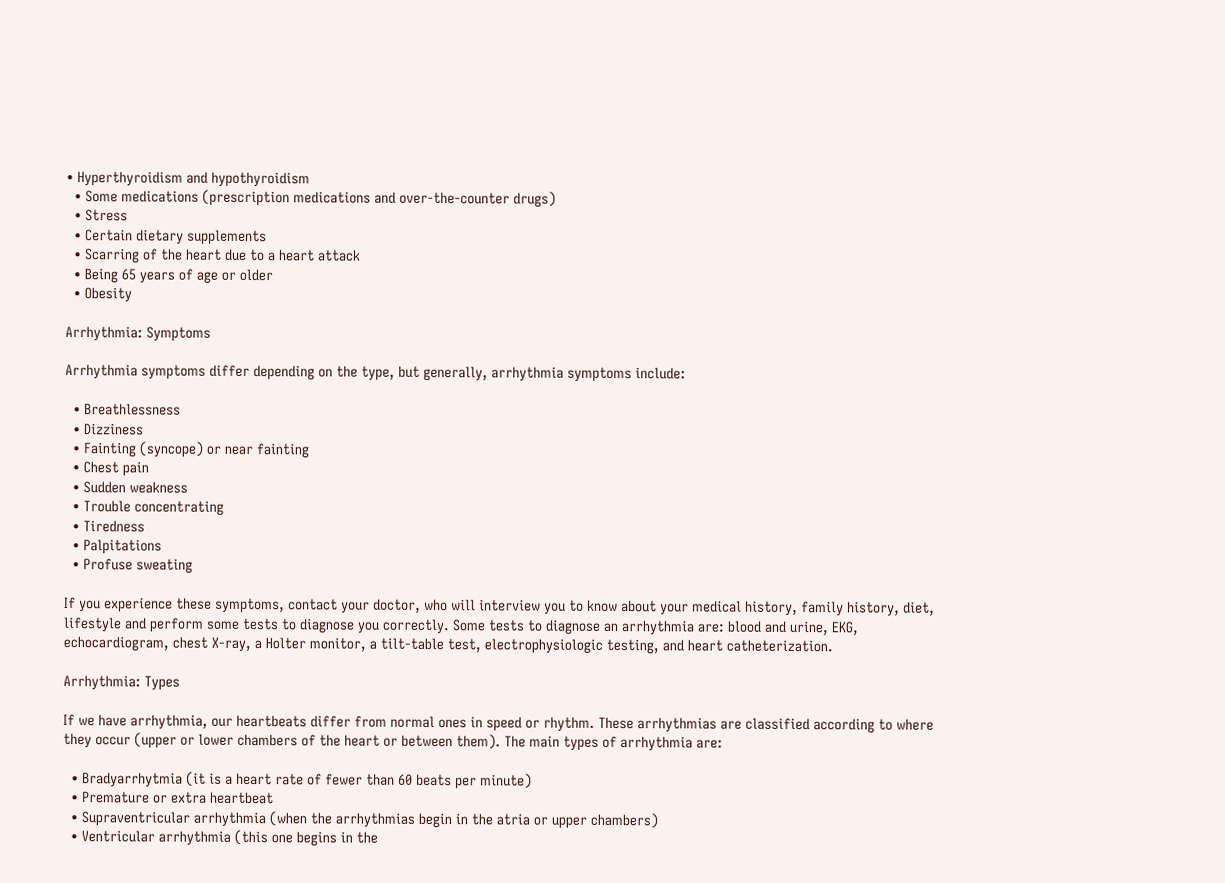• Hyperthyroidism and hypothyroidism
  • Some medications (prescription medications and over-the-counter drugs)
  • Stress
  • Certain dietary supplements
  • Scarring of the heart due to a heart attack
  • Being 65 years of age or older
  • Obesity

Arrhythmia: Symptoms

Arrhythmia symptoms differ depending on the type, but generally, arrhythmia symptoms include:

  • Breathlessness
  • Dizziness
  • Fainting (syncope) or near fainting
  • Chest pain
  • Sudden weakness
  • Trouble concentrating
  • Tiredness
  • Palpitations
  • Profuse sweating

If you experience these symptoms, contact your doctor, who will interview you to know about your medical history, family history, diet, lifestyle and perform some tests to diagnose you correctly. Some tests to diagnose an arrhythmia are: blood and urine, EKG, echocardiogram, chest X-ray, a Holter monitor, a tilt-table test, electrophysiologic testing, and heart catheterization.

Arrhythmia: Types

If we have arrhythmia, our heartbeats differ from normal ones in speed or rhythm. These arrhythmias are classified according to where they occur (upper or lower chambers of the heart or between them). The main types of arrhythmia are:

  • Bradyarrhytmia (it is a heart rate of fewer than 60 beats per minute)
  • Premature or extra heartbeat
  • Supraventricular arrhythmia (when the arrhythmias begin in the atria or upper chambers)
  • Ventricular arrhythmia (this one begins in the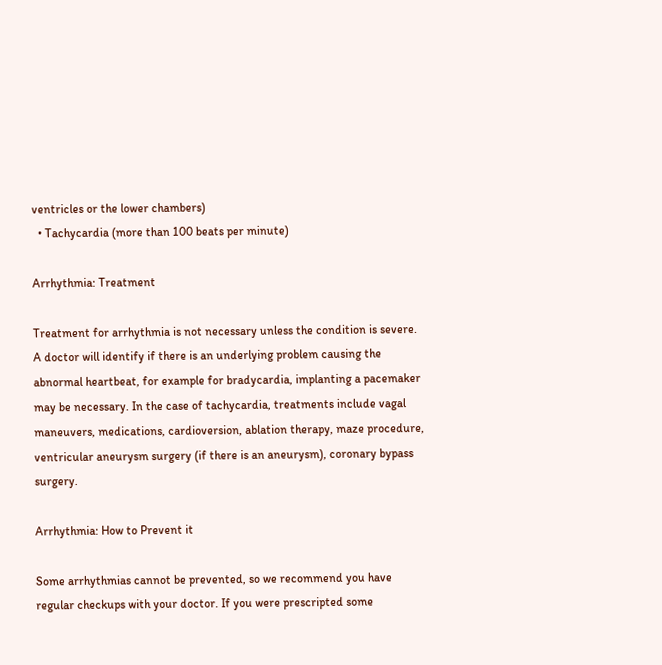ventricles or the lower chambers)
  • Tachycardia (more than 100 beats per minute)

Arrhythmia: Treatment

Treatment for arrhythmia is not necessary unless the condition is severe. A doctor will identify if there is an underlying problem causing the abnormal heartbeat, for example for bradycardia, implanting a pacemaker may be necessary. In the case of tachycardia, treatments include vagal maneuvers, medications, cardioversion, ablation therapy, maze procedure, ventricular aneurysm surgery (if there is an aneurysm), coronary bypass surgery.

Arrhythmia: How to Prevent it

Some arrhythmias cannot be prevented, so we recommend you have regular checkups with your doctor. If you were prescripted some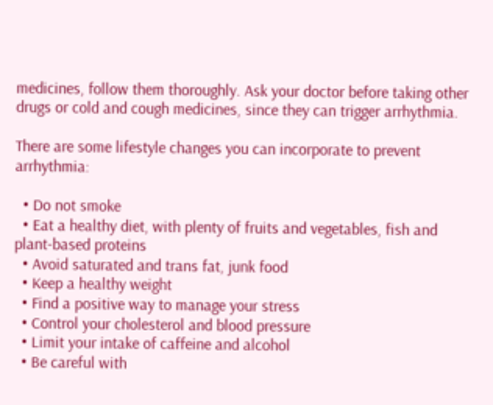medicines, follow them thoroughly. Ask your doctor before taking other drugs or cold and cough medicines, since they can trigger arrhythmia.

There are some lifestyle changes you can incorporate to prevent arrhythmia:

  • Do not smoke
  • Eat a healthy diet, with plenty of fruits and vegetables, fish and plant-based proteins
  • Avoid saturated and trans fat, junk food
  • Keep a healthy weight
  • Find a positive way to manage your stress
  • Control your cholesterol and blood pressure
  • Limit your intake of caffeine and alcohol
  • Be careful with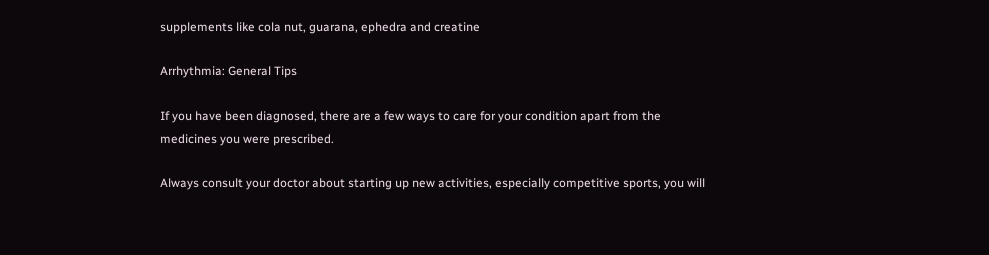supplements like cola nut, guarana, ephedra and creatine

Arrhythmia: General Tips

If you have been diagnosed, there are a few ways to care for your condition apart from the medicines you were prescribed.

Always consult your doctor about starting up new activities, especially competitive sports, you will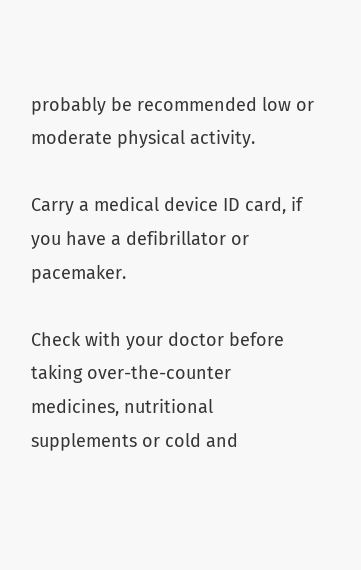probably be recommended low or moderate physical activity.

Carry a medical device ID card, if you have a defibrillator or pacemaker.

Check with your doctor before taking over-the-counter medicines, nutritional supplements or cold and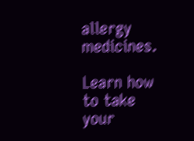allergy medicines.

Learn how to take your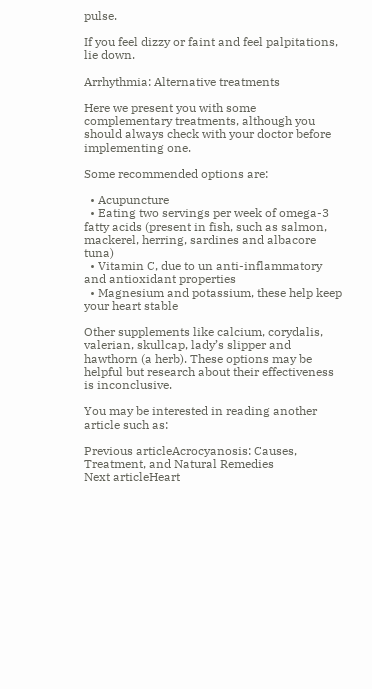pulse.

If you feel dizzy or faint and feel palpitations, lie down.

Arrhythmia: Alternative treatments

Here we present you with some complementary treatments, although you should always check with your doctor before implementing one.

Some recommended options are:

  • Acupuncture
  • Eating two servings per week of omega-3 fatty acids (present in fish, such as salmon, mackerel, herring, sardines and albacore tuna)
  • Vitamin C, due to un anti-inflammatory and antioxidant properties
  • Magnesium and potassium, these help keep your heart stable

Other supplements like calcium, corydalis, valerian, skullcap, lady’s slipper and hawthorn (a herb). These options may be helpful but research about their effectiveness is inconclusive.

You may be interested in reading another article such as:

Previous articleAcrocyanosis: Causes, Treatment, and Natural Remedies
Next articleHeart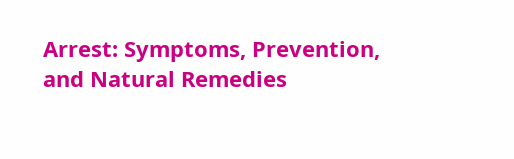Arrest: Symptoms, Prevention, and Natural Remedies